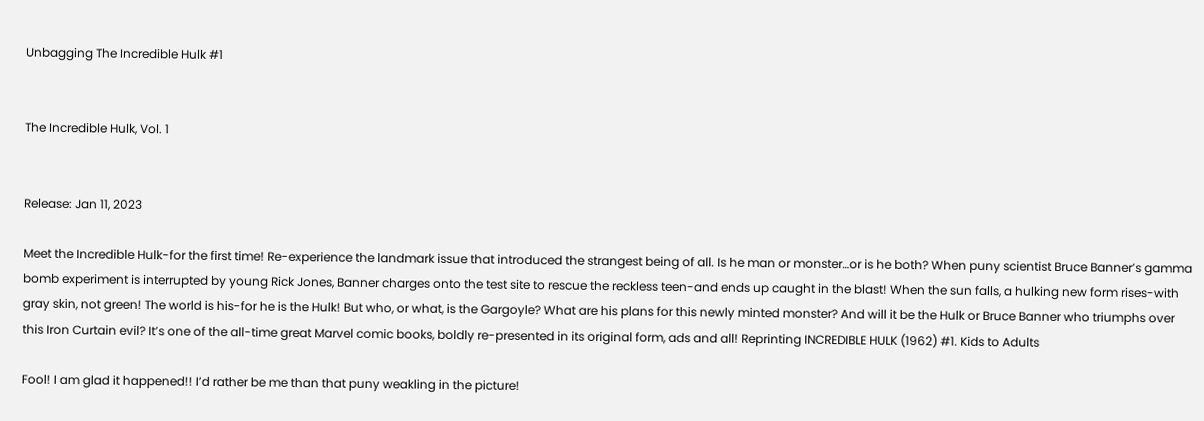Unbagging The Incredible Hulk #1


The Incredible Hulk, Vol. 1


Release: Jan 11, 2023

Meet the Incredible Hulk-for the first time! Re-experience the landmark issue that introduced the strangest being of all. Is he man or monster…or is he both? When puny scientist Bruce Banner’s gamma bomb experiment is interrupted by young Rick Jones, Banner charges onto the test site to rescue the reckless teen-and ends up caught in the blast! When the sun falls, a hulking new form rises-with gray skin, not green! The world is his-for he is the Hulk! But who, or what, is the Gargoyle? What are his plans for this newly minted monster? And will it be the Hulk or Bruce Banner who triumphs over this Iron Curtain evil? It’s one of the all-time great Marvel comic books, boldly re-presented in its original form, ads and all! Reprinting INCREDIBLE HULK (1962) #1. Kids to Adults

Fool! I am glad it happened!! I’d rather be me than that puny weakling in the picture!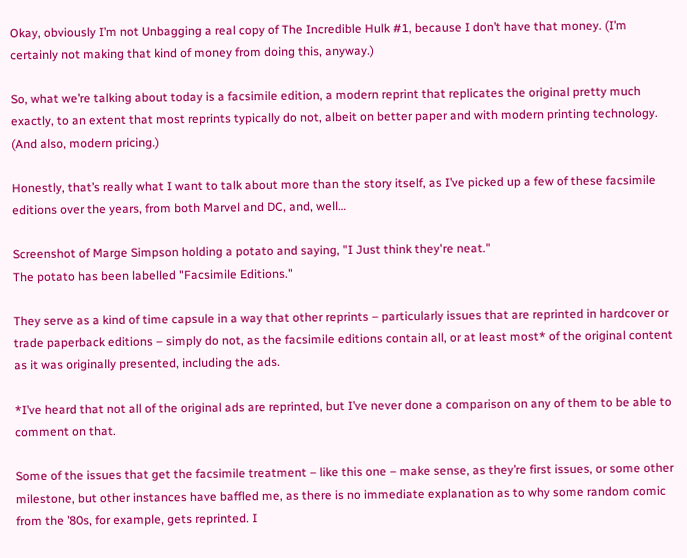Okay, obviously I’m not Unbagging a real copy of The Incredible Hulk #1, because I don’t have that money. (I’m certainly not making that kind of money from doing this, anyway.)

So, what we’re talking about today is a facsimile edition, a modern reprint that replicates the original pretty much exactly, to an extent that most reprints typically do not, albeit on better paper and with modern printing technology. (And also, modern pricing.)

Honestly, that’s really what I want to talk about more than the story itself, as I’ve picked up a few of these facsimile editions over the years, from both Marvel and DC, and, well…

Screenshot of Marge Simpson holding a potato and saying, "I Just think they're neat."
The potato has been labelled "Facsimile Editions."

They serve as a kind of time capsule in a way that other reprints – particularly issues that are reprinted in hardcover or trade paperback editions – simply do not, as the facsimile editions contain all, or at least most* of the original content as it was originally presented, including the ads.

*I’ve heard that not all of the original ads are reprinted, but I’ve never done a comparison on any of them to be able to comment on that.

Some of the issues that get the facsimile treatment – like this one – make sense, as they’re first issues, or some other milestone, but other instances have baffled me, as there is no immediate explanation as to why some random comic from the ’80s, for example, gets reprinted. I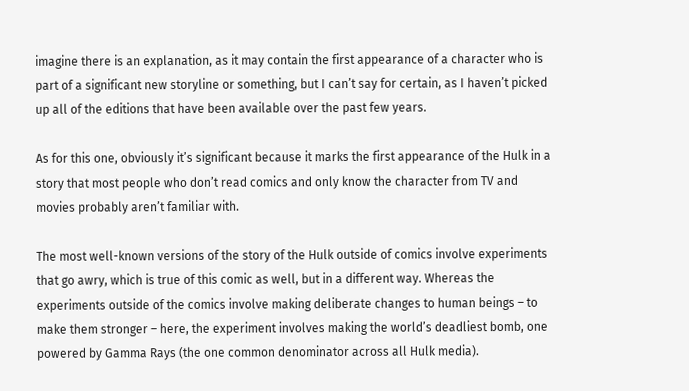imagine there is an explanation, as it may contain the first appearance of a character who is part of a significant new storyline or something, but I can’t say for certain, as I haven’t picked up all of the editions that have been available over the past few years.

As for this one, obviously it’s significant because it marks the first appearance of the Hulk in a story that most people who don’t read comics and only know the character from TV and movies probably aren’t familiar with.

The most well-known versions of the story of the Hulk outside of comics involve experiments that go awry, which is true of this comic as well, but in a different way. Whereas the experiments outside of the comics involve making deliberate changes to human beings – to make them stronger – here, the experiment involves making the world’s deadliest bomb, one powered by Gamma Rays (the one common denominator across all Hulk media).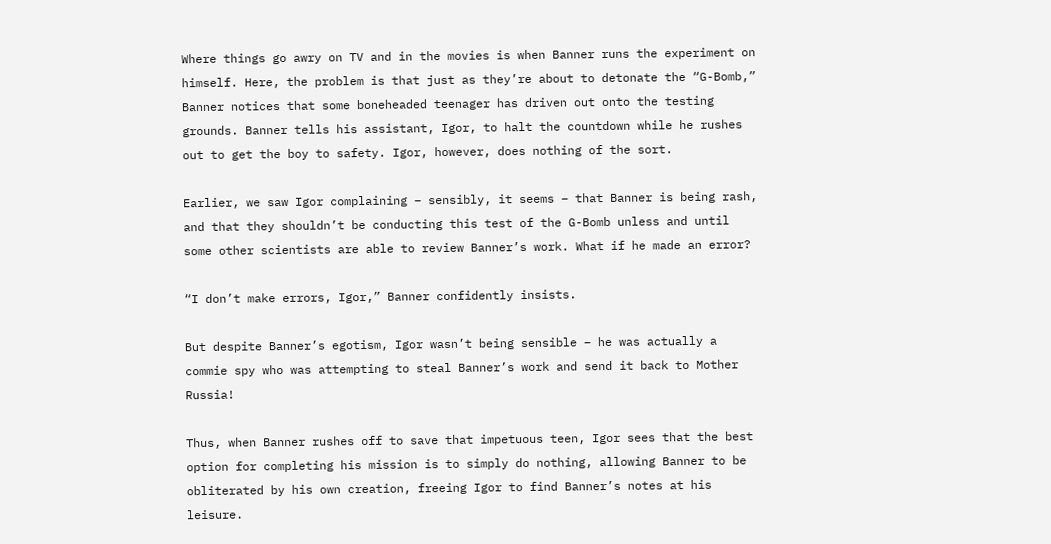Where things go awry on TV and in the movies is when Banner runs the experiment on himself. Here, the problem is that just as they’re about to detonate the “G-Bomb,” Banner notices that some boneheaded teenager has driven out onto the testing grounds. Banner tells his assistant, Igor, to halt the countdown while he rushes out to get the boy to safety. Igor, however, does nothing of the sort.

Earlier, we saw Igor complaining – sensibly, it seems – that Banner is being rash, and that they shouldn’t be conducting this test of the G-Bomb unless and until some other scientists are able to review Banner’s work. What if he made an error?

“I don’t make errors, Igor,” Banner confidently insists.

But despite Banner’s egotism, Igor wasn’t being sensible – he was actually a commie spy who was attempting to steal Banner’s work and send it back to Mother Russia!

Thus, when Banner rushes off to save that impetuous teen, Igor sees that the best option for completing his mission is to simply do nothing, allowing Banner to be obliterated by his own creation, freeing Igor to find Banner’s notes at his leisure.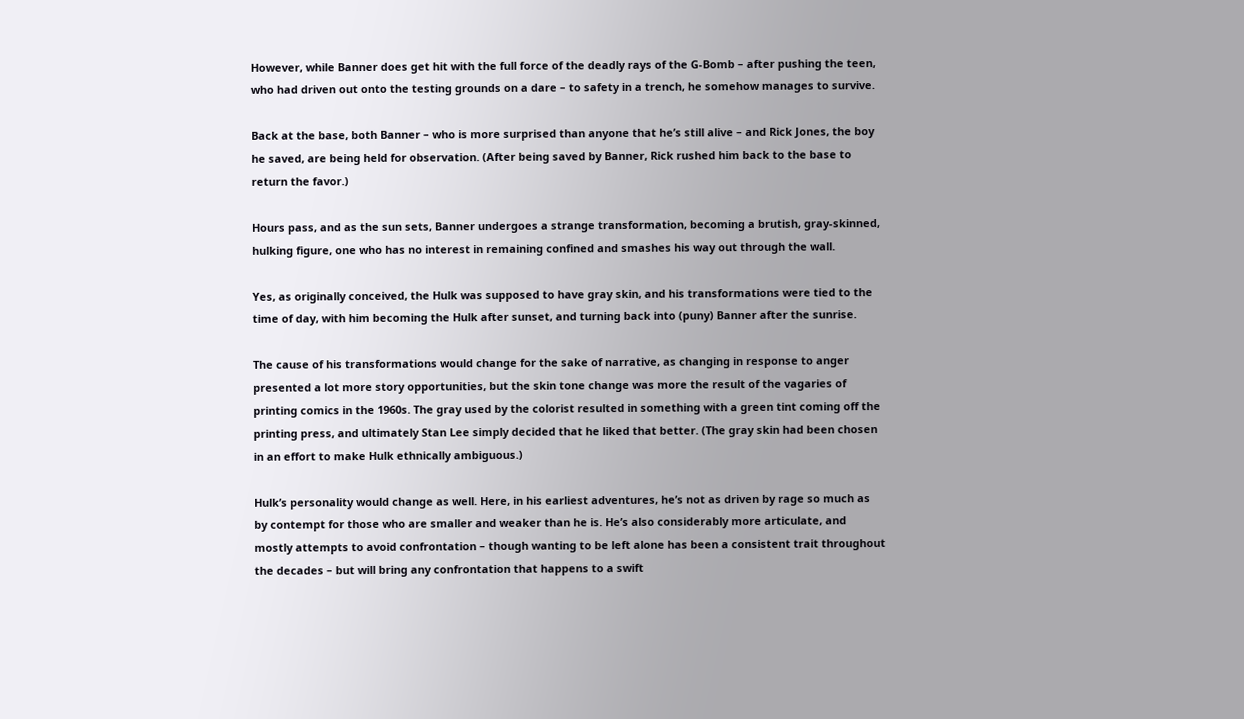However, while Banner does get hit with the full force of the deadly rays of the G-Bomb – after pushing the teen, who had driven out onto the testing grounds on a dare – to safety in a trench, he somehow manages to survive.

Back at the base, both Banner – who is more surprised than anyone that he’s still alive – and Rick Jones, the boy he saved, are being held for observation. (After being saved by Banner, Rick rushed him back to the base to return the favor.)

Hours pass, and as the sun sets, Banner undergoes a strange transformation, becoming a brutish, gray-skinned, hulking figure, one who has no interest in remaining confined and smashes his way out through the wall.

Yes, as originally conceived, the Hulk was supposed to have gray skin, and his transformations were tied to the time of day, with him becoming the Hulk after sunset, and turning back into (puny) Banner after the sunrise.

The cause of his transformations would change for the sake of narrative, as changing in response to anger presented a lot more story opportunities, but the skin tone change was more the result of the vagaries of printing comics in the 1960s. The gray used by the colorist resulted in something with a green tint coming off the printing press, and ultimately Stan Lee simply decided that he liked that better. (The gray skin had been chosen in an effort to make Hulk ethnically ambiguous.)

Hulk’s personality would change as well. Here, in his earliest adventures, he’s not as driven by rage so much as by contempt for those who are smaller and weaker than he is. He’s also considerably more articulate, and mostly attempts to avoid confrontation – though wanting to be left alone has been a consistent trait throughout the decades – but will bring any confrontation that happens to a swift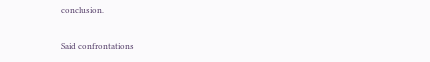conclusion.

Said confrontations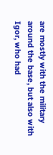are mostly with the military around the base, but also with Igor, who had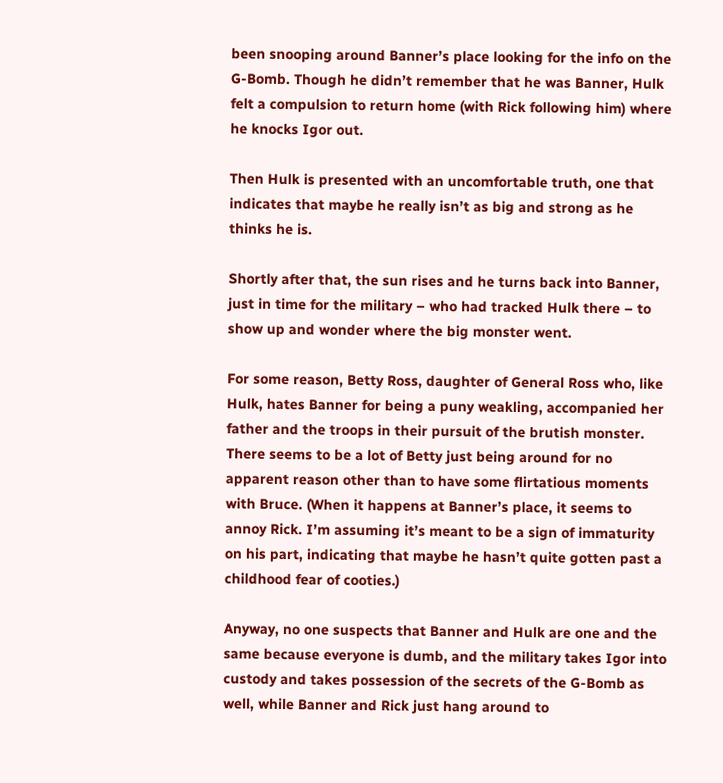been snooping around Banner’s place looking for the info on the G-Bomb. Though he didn’t remember that he was Banner, Hulk felt a compulsion to return home (with Rick following him) where he knocks Igor out.

Then Hulk is presented with an uncomfortable truth, one that indicates that maybe he really isn’t as big and strong as he thinks he is.

Shortly after that, the sun rises and he turns back into Banner, just in time for the military – who had tracked Hulk there – to show up and wonder where the big monster went.

For some reason, Betty Ross, daughter of General Ross who, like Hulk, hates Banner for being a puny weakling, accompanied her father and the troops in their pursuit of the brutish monster. There seems to be a lot of Betty just being around for no apparent reason other than to have some flirtatious moments with Bruce. (When it happens at Banner’s place, it seems to annoy Rick. I’m assuming it’s meant to be a sign of immaturity on his part, indicating that maybe he hasn’t quite gotten past a childhood fear of cooties.)

Anyway, no one suspects that Banner and Hulk are one and the same because everyone is dumb, and the military takes Igor into custody and takes possession of the secrets of the G-Bomb as well, while Banner and Rick just hang around to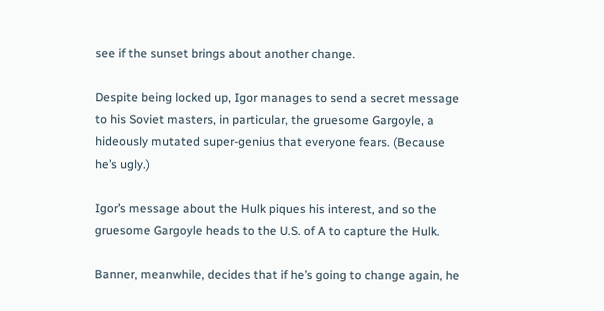see if the sunset brings about another change.

Despite being locked up, Igor manages to send a secret message to his Soviet masters, in particular, the gruesome Gargoyle, a hideously mutated super-genius that everyone fears. (Because he’s ugly.)

Igor’s message about the Hulk piques his interest, and so the gruesome Gargoyle heads to the U.S. of A to capture the Hulk.

Banner, meanwhile, decides that if he’s going to change again, he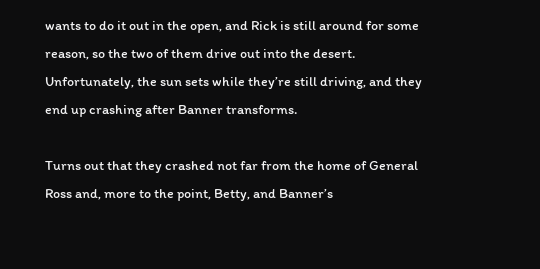wants to do it out in the open, and Rick is still around for some reason, so the two of them drive out into the desert. Unfortunately, the sun sets while they’re still driving, and they end up crashing after Banner transforms.

Turns out that they crashed not far from the home of General Ross and, more to the point, Betty, and Banner’s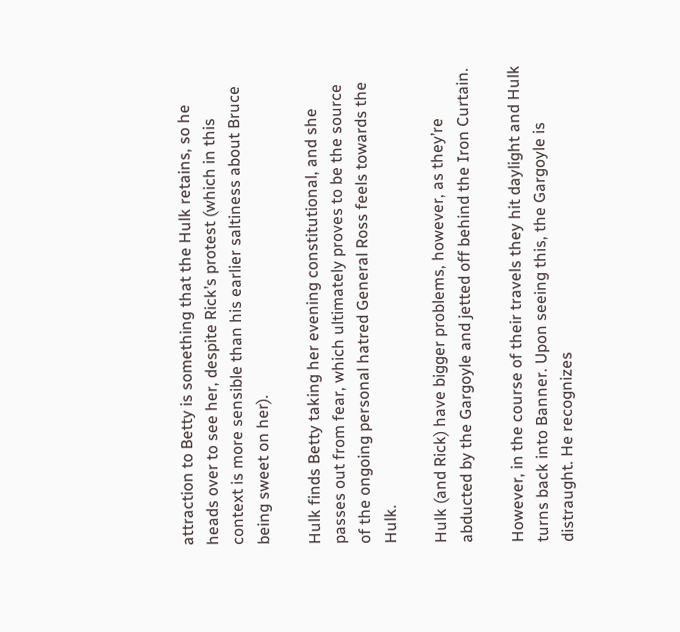attraction to Betty is something that the Hulk retains, so he heads over to see her, despite Rick’s protest (which in this context is more sensible than his earlier saltiness about Bruce being sweet on her).

Hulk finds Betty taking her evening constitutional, and she passes out from fear, which ultimately proves to be the source of the ongoing personal hatred General Ross feels towards the Hulk.

Hulk (and Rick) have bigger problems, however, as they’re abducted by the Gargoyle and jetted off behind the Iron Curtain.

However, in the course of their travels they hit daylight and Hulk turns back into Banner. Upon seeing this, the Gargoyle is distraught. He recognizes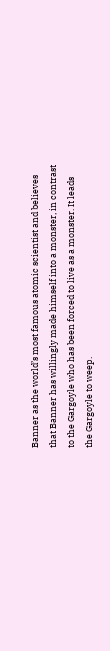Banner as the world’s most famous atomic scientist and believes that Banner has willingly made himself into a monster, in contrast to the Gargoyle who has been forced to live as a monster. It leads the Gargoyle to weep.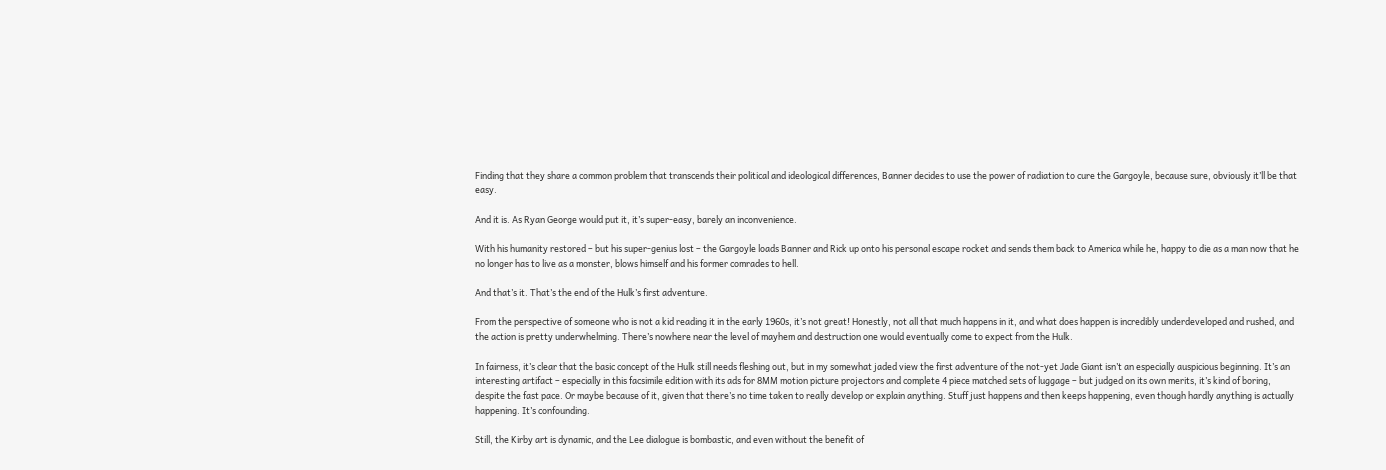Finding that they share a common problem that transcends their political and ideological differences, Banner decides to use the power of radiation to cure the Gargoyle, because sure, obviously it’ll be that easy.

And it is. As Ryan George would put it, it’s super-easy, barely an inconvenience.

With his humanity restored – but his super-genius lost – the Gargoyle loads Banner and Rick up onto his personal escape rocket and sends them back to America while he, happy to die as a man now that he no longer has to live as a monster, blows himself and his former comrades to hell.

And that’s it. That’s the end of the Hulk’s first adventure.

From the perspective of someone who is not a kid reading it in the early 1960s, it’s not great! Honestly, not all that much happens in it, and what does happen is incredibly underdeveloped and rushed, and the action is pretty underwhelming. There’s nowhere near the level of mayhem and destruction one would eventually come to expect from the Hulk.

In fairness, it’s clear that the basic concept of the Hulk still needs fleshing out, but in my somewhat jaded view the first adventure of the not-yet Jade Giant isn’t an especially auspicious beginning. It’s an interesting artifact – especially in this facsimile edition with its ads for 8MM motion picture projectors and complete 4 piece matched sets of luggage – but judged on its own merits, it’s kind of boring, despite the fast pace. Or maybe because of it, given that there’s no time taken to really develop or explain anything. Stuff just happens and then keeps happening, even though hardly anything is actually happening. It’s confounding.

Still, the Kirby art is dynamic, and the Lee dialogue is bombastic, and even without the benefit of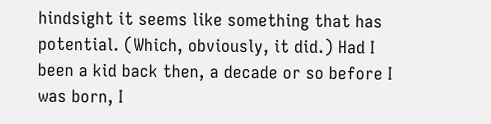hindsight it seems like something that has potential. (Which, obviously, it did.) Had I been a kid back then, a decade or so before I was born, I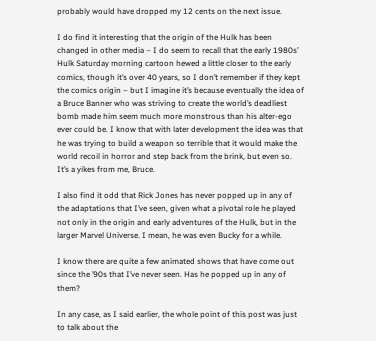probably would have dropped my 12 cents on the next issue.

I do find it interesting that the origin of the Hulk has been changed in other media – I do seem to recall that the early 1980s’ Hulk Saturday morning cartoon hewed a little closer to the early comics, though it’s over 40 years, so I don’t remember if they kept the comics origin – but I imagine it’s because eventually the idea of a Bruce Banner who was striving to create the world’s deadliest bomb made him seem much more monstrous than his alter-ego ever could be. I know that with later development the idea was that he was trying to build a weapon so terrible that it would make the world recoil in horror and step back from the brink, but even so. It’s a yikes from me, Bruce.

I also find it odd that Rick Jones has never popped up in any of the adaptations that I’ve seen, given what a pivotal role he played not only in the origin and early adventures of the Hulk, but in the larger Marvel Universe. I mean, he was even Bucky for a while.

I know there are quite a few animated shows that have come out since the ’90s that I’ve never seen. Has he popped up in any of them?

In any case, as I said earlier, the whole point of this post was just to talk about the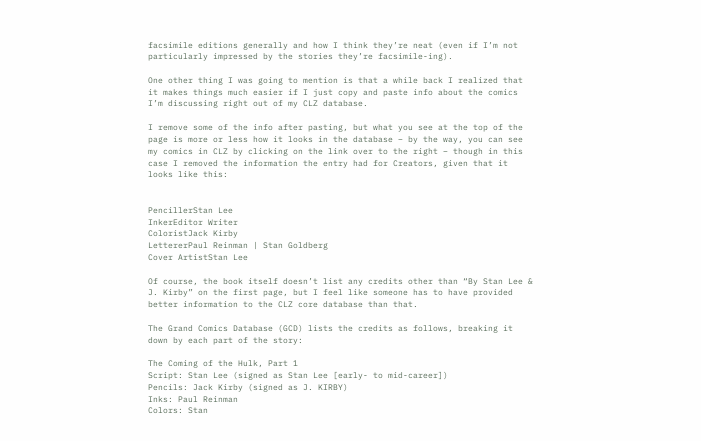facsimile editions generally and how I think they’re neat (even if I’m not particularly impressed by the stories they’re facsimile-ing).

One other thing I was going to mention is that a while back I realized that it makes things much easier if I just copy and paste info about the comics I’m discussing right out of my CLZ database.

I remove some of the info after pasting, but what you see at the top of the page is more or less how it looks in the database – by the way, you can see my comics in CLZ by clicking on the link over to the right – though in this case I removed the information the entry had for Creators, given that it looks like this:


PencillerStan Lee
InkerEditor Writer
ColoristJack Kirby
LettererPaul Reinman | Stan Goldberg
Cover ArtistStan Lee

Of course, the book itself doesn’t list any credits other than “By Stan Lee & J. Kirby” on the first page, but I feel like someone has to have provided better information to the CLZ core database than that.

The Grand Comics Database (GCD) lists the credits as follows, breaking it down by each part of the story:

The Coming of the Hulk, Part 1
Script: Stan Lee (signed as Stan Lee [early- to mid-career])
Pencils: Jack Kirby (signed as J. KIRBY)
Inks: Paul Reinman
Colors: Stan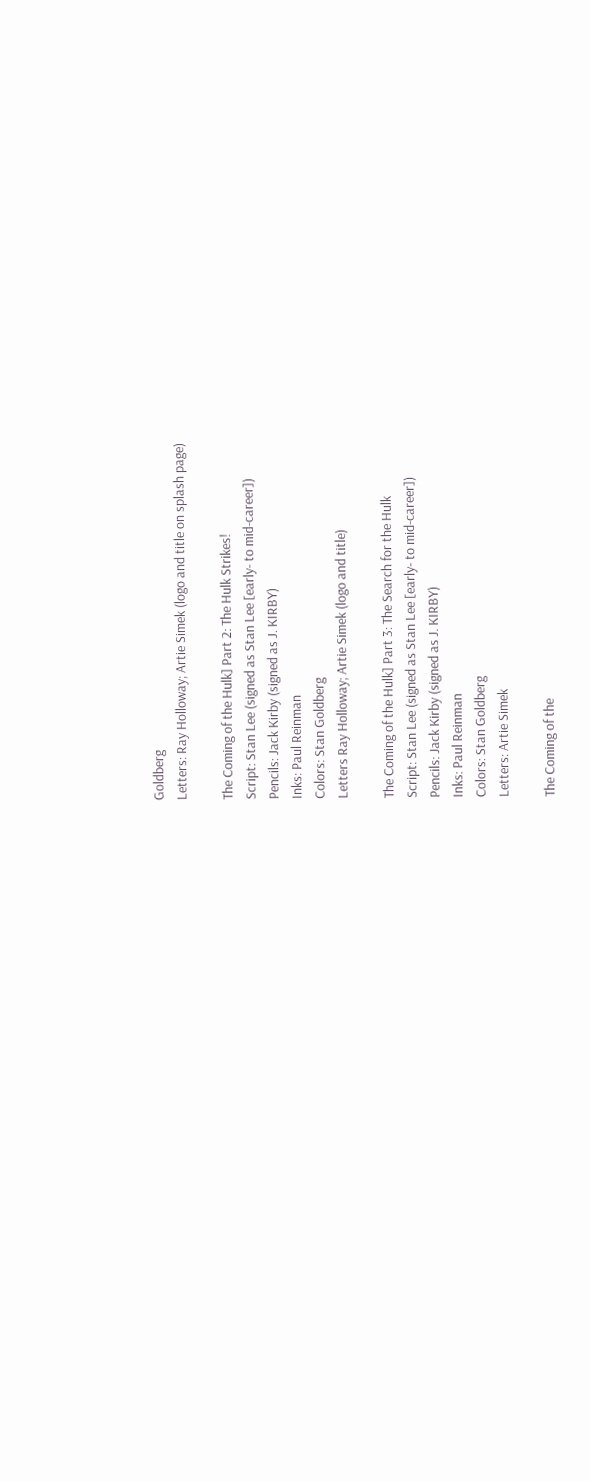Goldberg
Letters: Ray Holloway; Artie Simek (logo and title on splash page)

The Coming of the Hulk] Part 2: The Hulk Strikes!
Script: Stan Lee (signed as Stan Lee [early- to mid-career])
Pencils: Jack Kirby (signed as J. KIRBY)
Inks: Paul Reinman
Colors: Stan Goldberg
Letters Ray Holloway; Artie Simek (logo and title)

The Coming of the Hulk] Part 3: The Search for the Hulk
Script: Stan Lee (signed as Stan Lee [early- to mid-career])
Pencils: Jack Kirby (signed as J. KIRBY)
Inks: Paul Reinman
Colors: Stan Goldberg
Letters: Artie Simek

The Coming of the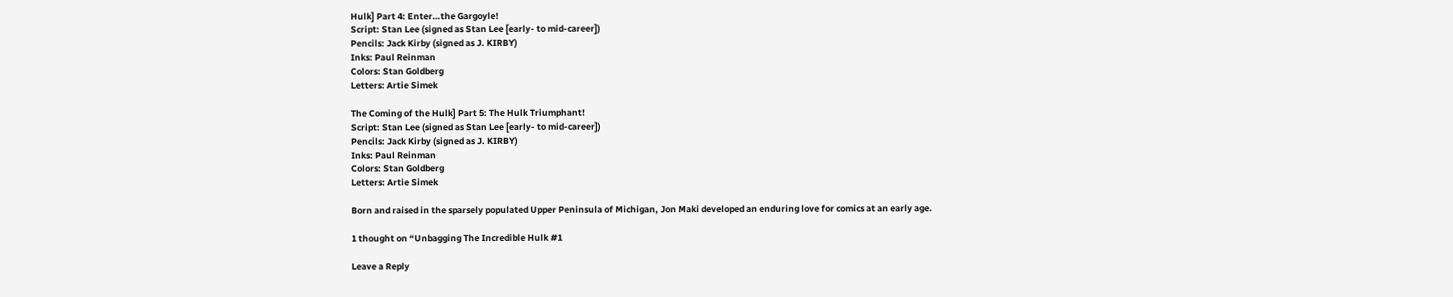Hulk] Part 4: Enter…the Gargoyle!
Script: Stan Lee (signed as Stan Lee [early- to mid-career])
Pencils: Jack Kirby (signed as J. KIRBY)
Inks: Paul Reinman
Colors: Stan Goldberg
Letters: Artie Simek

The Coming of the Hulk] Part 5: The Hulk Triumphant!
Script: Stan Lee (signed as Stan Lee [early- to mid-career])
Pencils: Jack Kirby (signed as J. KIRBY)
Inks: Paul Reinman
Colors: Stan Goldberg
Letters: Artie Simek

Born and raised in the sparsely populated Upper Peninsula of Michigan, Jon Maki developed an enduring love for comics at an early age.

1 thought on “Unbagging The Incredible Hulk #1

Leave a Reply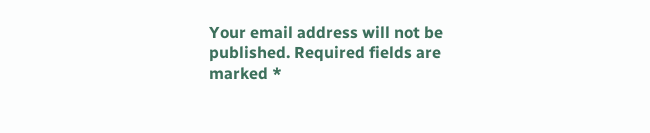Your email address will not be published. Required fields are marked *